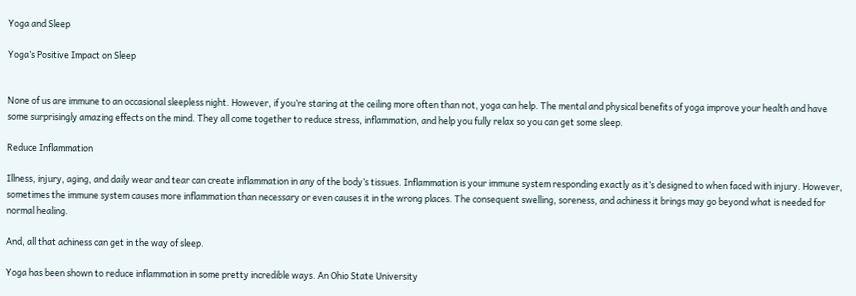Yoga and Sleep

Yoga’s Positive Impact on Sleep


None of us are immune to an occasional sleepless night. However, if you’re staring at the ceiling more often than not, yoga can help. The mental and physical benefits of yoga improve your health and have some surprisingly amazing effects on the mind. They all come together to reduce stress, inflammation, and help you fully relax so you can get some sleep.

Reduce Inflammation

Illness, injury, aging, and daily wear and tear can create inflammation in any of the body’s tissues. Inflammation is your immune system responding exactly as it’s designed to when faced with injury. However, sometimes the immune system causes more inflammation than necessary or even causes it in the wrong places. The consequent swelling, soreness, and achiness it brings may go beyond what is needed for normal healing.

And, all that achiness can get in the way of sleep.

Yoga has been shown to reduce inflammation in some pretty incredible ways. An Ohio State University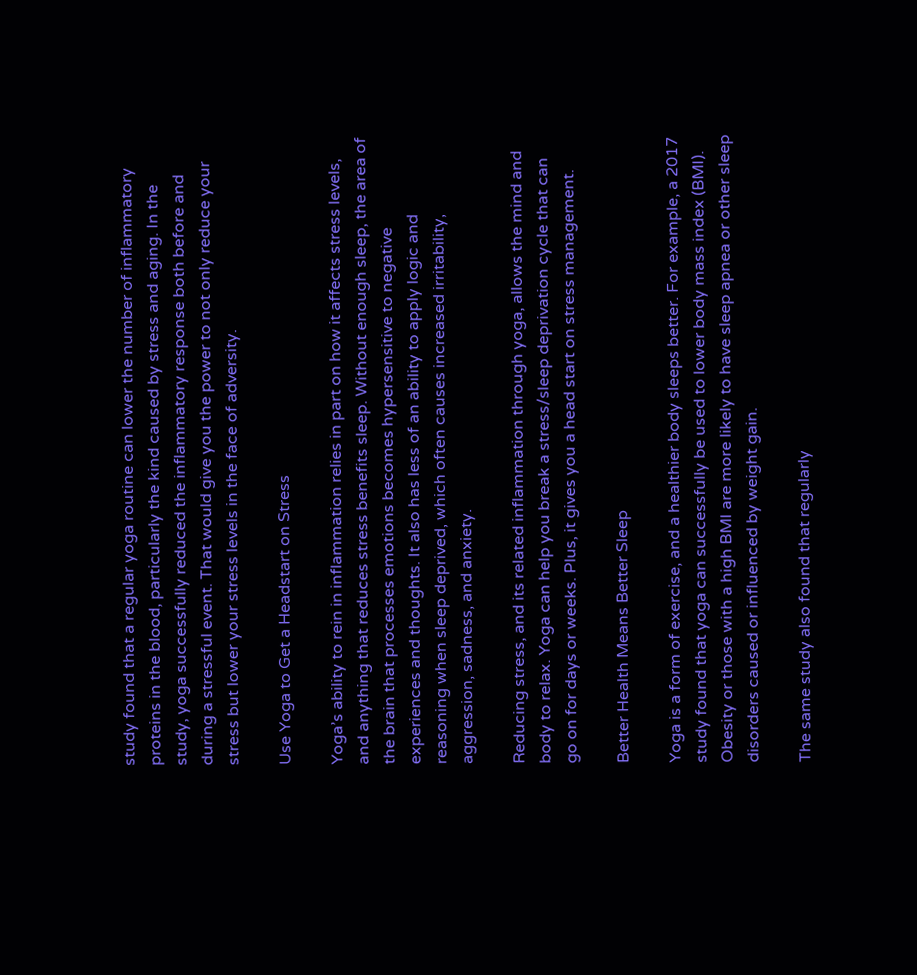study found that a regular yoga routine can lower the number of inflammatory proteins in the blood, particularly the kind caused by stress and aging. In the study, yoga successfully reduced the inflammatory response both before and during a stressful event. That would give you the power to not only reduce your stress but lower your stress levels in the face of adversity.

Use Yoga to Get a Headstart on Stress

Yoga’s ability to rein in inflammation relies in part on how it affects stress levels, and anything that reduces stress benefits sleep. Without enough sleep, the area of the brain that processes emotions becomes hypersensitive to negative experiences and thoughts. It also has less of an ability to apply logic and reasoning when sleep deprived, which often causes increased irritability, aggression, sadness, and anxiety.

Reducing stress, and its related inflammation through yoga, allows the mind and body to relax. Yoga can help you break a stress/sleep deprivation cycle that can go on for days or weeks. Plus, it gives you a head start on stress management.

Better Health Means Better Sleep

Yoga is a form of exercise, and a healthier body sleeps better. For example, a 2017 study found that yoga can successfully be used to lower body mass index (BMI). Obesity or those with a high BMI are more likely to have sleep apnea or other sleep disorders caused or influenced by weight gain.

The same study also found that regularly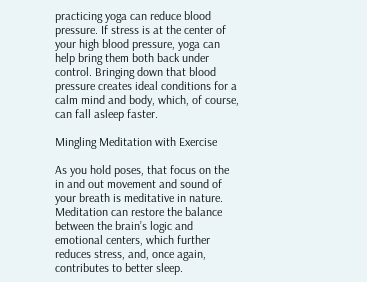practicing yoga can reduce blood pressure. If stress is at the center of your high blood pressure, yoga can help bring them both back under control. Bringing down that blood pressure creates ideal conditions for a calm mind and body, which, of course, can fall asleep faster.

Mingling Meditation with Exercise

As you hold poses, that focus on the in and out movement and sound of your breath is meditative in nature. Meditation can restore the balance between the brain’s logic and emotional centers, which further reduces stress, and, once again, contributes to better sleep.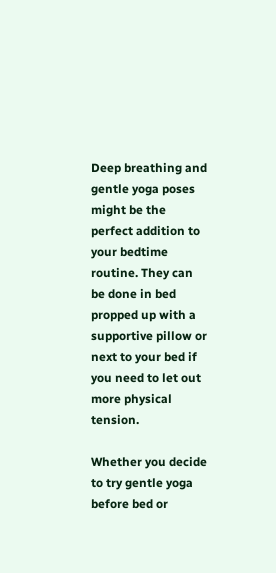Deep breathing and gentle yoga poses might be the perfect addition to your bedtime routine. They can be done in bed propped up with a supportive pillow or next to your bed if you need to let out more physical tension.

Whether you decide to try gentle yoga before bed or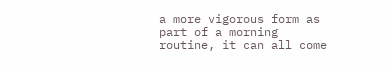a more vigorous form as part of a morning routine, it can all come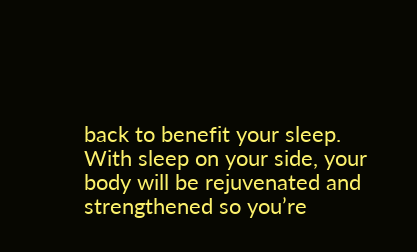back to benefit your sleep. With sleep on your side, your body will be rejuvenated and strengthened so you’re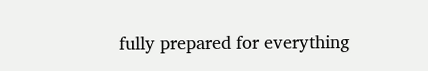fully prepared for everything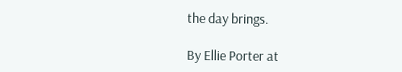the day brings.

By Ellie Porter at